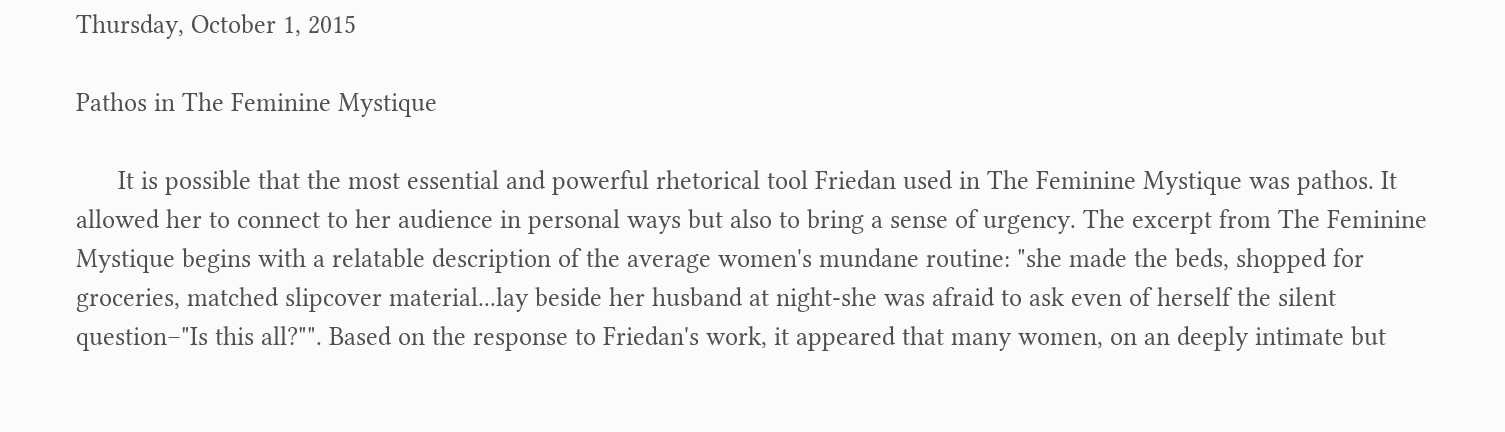Thursday, October 1, 2015

Pathos in The Feminine Mystique

      It is possible that the most essential and powerful rhetorical tool Friedan used in The Feminine Mystique was pathos. It allowed her to connect to her audience in personal ways but also to bring a sense of urgency. The excerpt from The Feminine Mystique begins with a relatable description of the average women's mundane routine: "she made the beds, shopped for groceries, matched slipcover material...lay beside her husband at night-she was afraid to ask even of herself the silent question–"Is this all?"". Based on the response to Friedan's work, it appeared that many women, on an deeply intimate but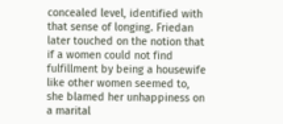concealed level, identified with that sense of longing. Friedan later touched on the notion that if a women could not find fulfillment by being a housewife like other women seemed to, she blamed her unhappiness on a marital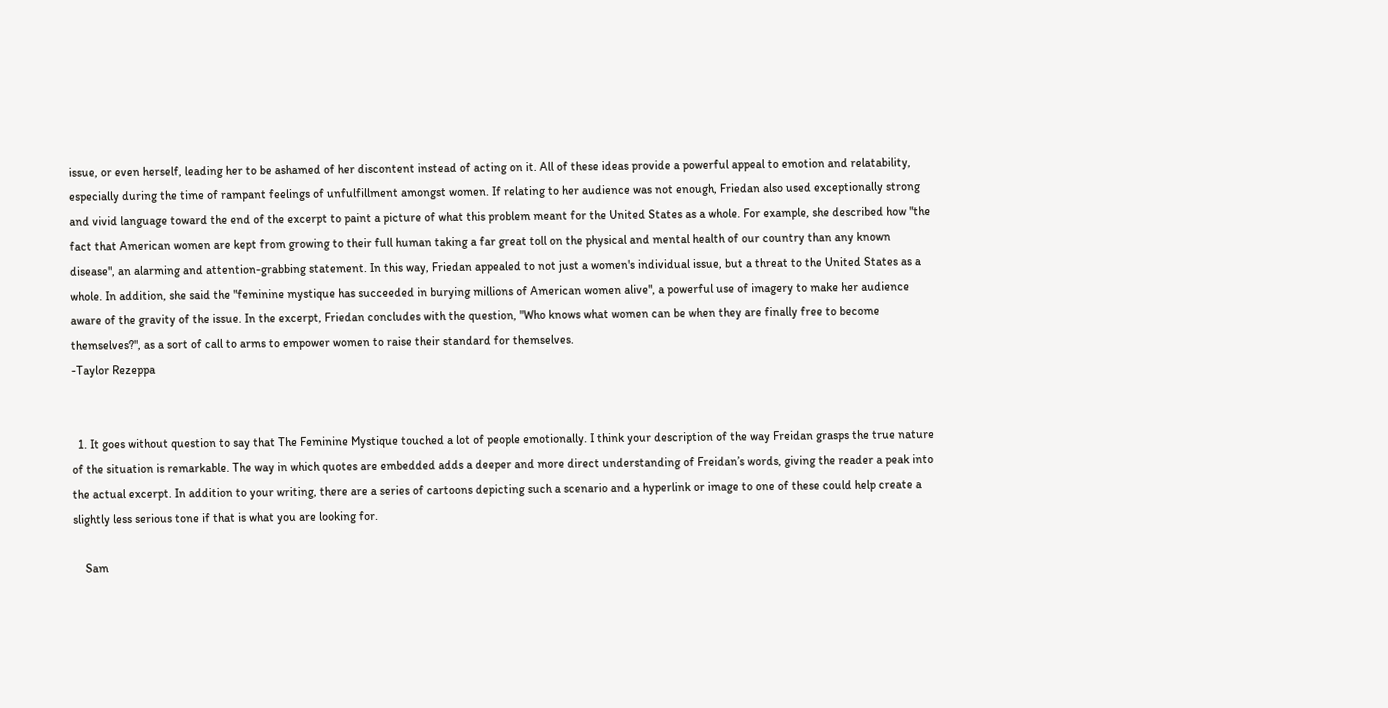issue, or even herself, leading her to be ashamed of her discontent instead of acting on it. All of these ideas provide a powerful appeal to emotion and relatability, especially during the time of rampant feelings of unfulfillment amongst women. If relating to her audience was not enough, Friedan also used exceptionally strong and vivid language toward the end of the excerpt to paint a picture of what this problem meant for the United States as a whole. For example, she described how "the fact that American women are kept from growing to their full human taking a far great toll on the physical and mental health of our country than any known disease", an alarming and attention-grabbing statement. In this way, Friedan appealed to not just a women's individual issue, but a threat to the United States as a whole. In addition, she said the "feminine mystique has succeeded in burying millions of American women alive", a powerful use of imagery to make her audience aware of the gravity of the issue. In the excerpt, Friedan concludes with the question, "Who knows what women can be when they are finally free to become themselves?", as a sort of call to arms to empower women to raise their standard for themselves.
-Taylor Rezeppa


  1. It goes without question to say that The Feminine Mystique touched a lot of people emotionally. I think your description of the way Freidan grasps the true nature of the situation is remarkable. The way in which quotes are embedded adds a deeper and more direct understanding of Freidan’s words, giving the reader a peak into the actual excerpt. In addition to your writing, there are a series of cartoons depicting such a scenario and a hyperlink or image to one of these could help create a slightly less serious tone if that is what you are looking for.

    Sam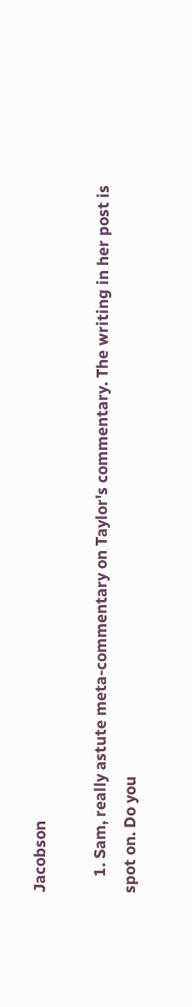Jacobson

    1. Sam, really astute meta-commentary on Taylor's commentary. The writing in her post is spot on. Do you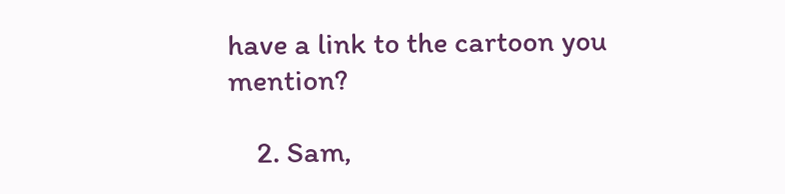have a link to the cartoon you mention?

    2. Sam,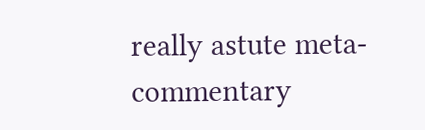really astute meta-commentary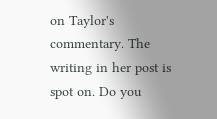on Taylor's commentary. The writing in her post is spot on. Do you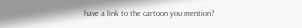have a link to the cartoon you mention?